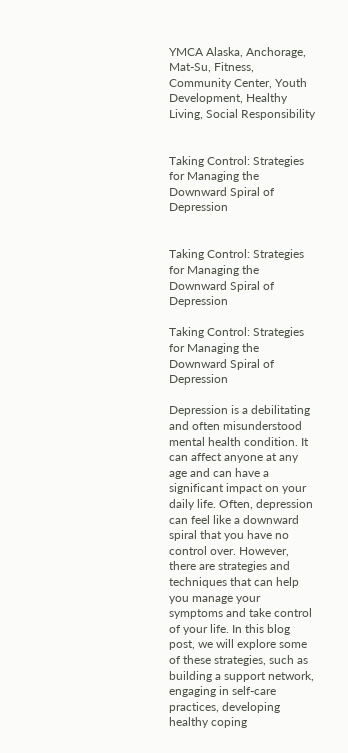YMCA Alaska, Anchorage, Mat-Su, Fitness, Community Center, Youth Development, Healthy Living, Social Responsibility


Taking Control: Strategies for Managing the Downward Spiral of Depression


Taking Control: Strategies for Managing the Downward Spiral of Depression

Taking Control: Strategies for Managing the Downward Spiral of Depression

Depression is a debilitating and often misunderstood mental health condition. It can affect anyone at any age and can have a significant impact on your daily life. Often, depression can feel like a downward spiral that you have no control over. However, there are strategies and techniques that can help you manage your symptoms and take control of your life. In this blog post, we will explore some of these strategies, such as building a support network, engaging in self-care practices, developing healthy coping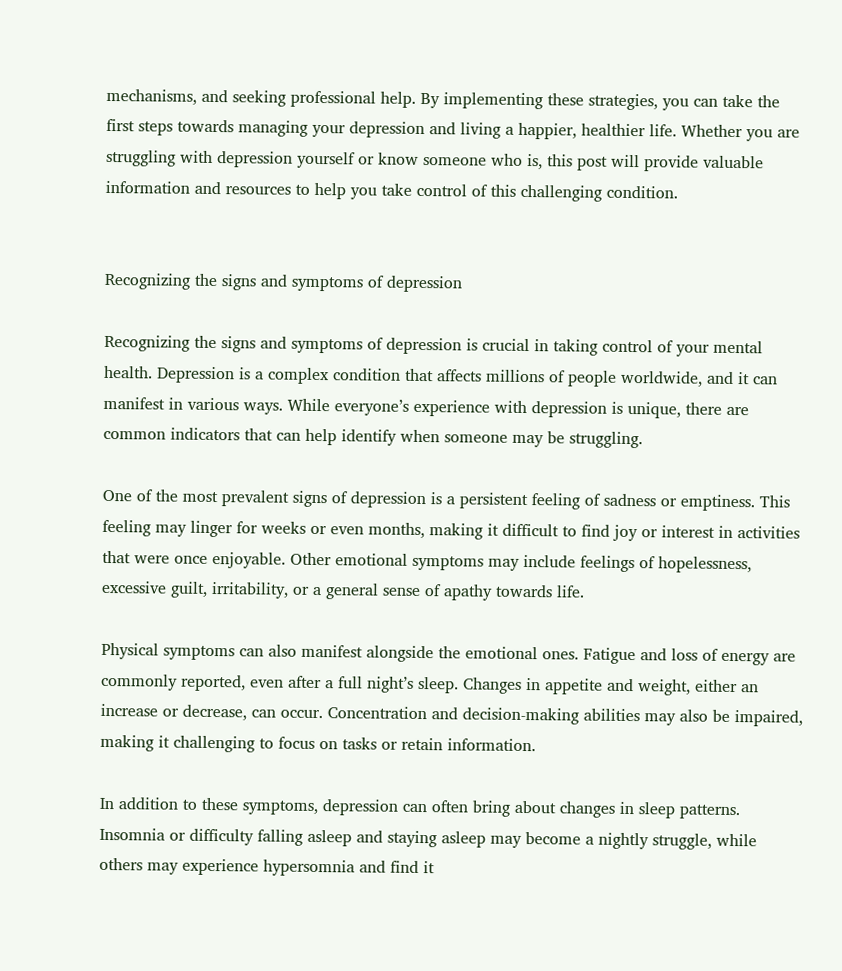mechanisms, and seeking professional help. By implementing these strategies, you can take the first steps towards managing your depression and living a happier, healthier life. Whether you are struggling with depression yourself or know someone who is, this post will provide valuable information and resources to help you take control of this challenging condition.


Recognizing the signs and symptoms of depression

Recognizing the signs and symptoms of depression is crucial in taking control of your mental health. Depression is a complex condition that affects millions of people worldwide, and it can manifest in various ways. While everyone’s experience with depression is unique, there are common indicators that can help identify when someone may be struggling.

One of the most prevalent signs of depression is a persistent feeling of sadness or emptiness. This feeling may linger for weeks or even months, making it difficult to find joy or interest in activities that were once enjoyable. Other emotional symptoms may include feelings of hopelessness, excessive guilt, irritability, or a general sense of apathy towards life.

Physical symptoms can also manifest alongside the emotional ones. Fatigue and loss of energy are commonly reported, even after a full night’s sleep. Changes in appetite and weight, either an increase or decrease, can occur. Concentration and decision-making abilities may also be impaired, making it challenging to focus on tasks or retain information.

In addition to these symptoms, depression can often bring about changes in sleep patterns. Insomnia or difficulty falling asleep and staying asleep may become a nightly struggle, while others may experience hypersomnia and find it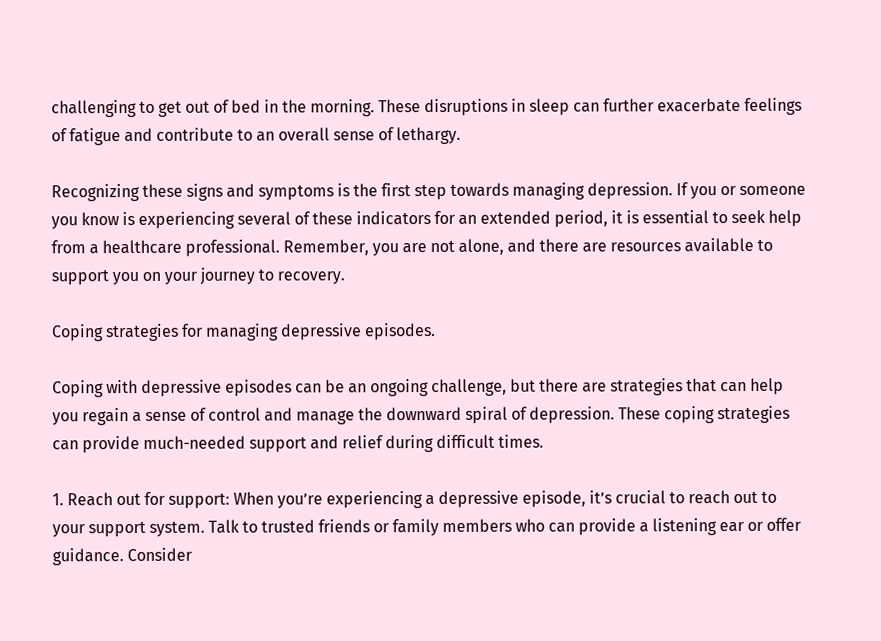challenging to get out of bed in the morning. These disruptions in sleep can further exacerbate feelings of fatigue and contribute to an overall sense of lethargy.

Recognizing these signs and symptoms is the first step towards managing depression. If you or someone you know is experiencing several of these indicators for an extended period, it is essential to seek help from a healthcare professional. Remember, you are not alone, and there are resources available to support you on your journey to recovery.

Coping strategies for managing depressive episodes.

Coping with depressive episodes can be an ongoing challenge, but there are strategies that can help you regain a sense of control and manage the downward spiral of depression. These coping strategies can provide much-needed support and relief during difficult times.

1. Reach out for support: When you’re experiencing a depressive episode, it’s crucial to reach out to your support system. Talk to trusted friends or family members who can provide a listening ear or offer guidance. Consider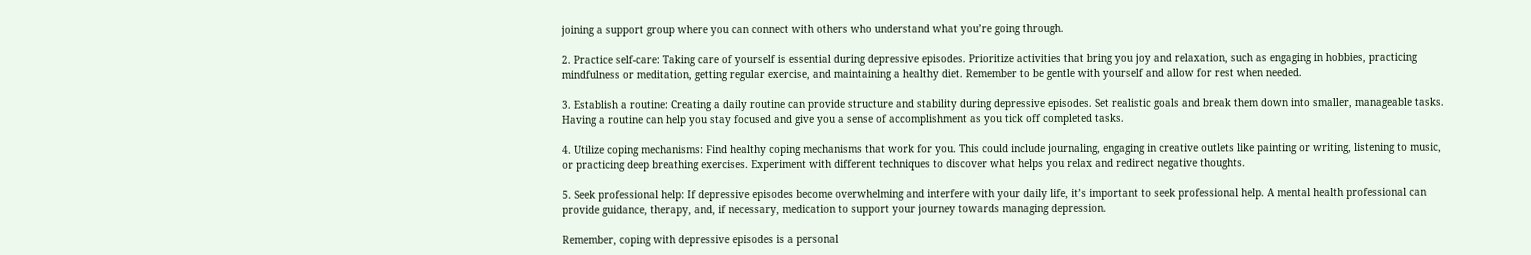joining a support group where you can connect with others who understand what you’re going through.

2. Practice self-care: Taking care of yourself is essential during depressive episodes. Prioritize activities that bring you joy and relaxation, such as engaging in hobbies, practicing mindfulness or meditation, getting regular exercise, and maintaining a healthy diet. Remember to be gentle with yourself and allow for rest when needed.

3. Establish a routine: Creating a daily routine can provide structure and stability during depressive episodes. Set realistic goals and break them down into smaller, manageable tasks. Having a routine can help you stay focused and give you a sense of accomplishment as you tick off completed tasks.

4. Utilize coping mechanisms: Find healthy coping mechanisms that work for you. This could include journaling, engaging in creative outlets like painting or writing, listening to music, or practicing deep breathing exercises. Experiment with different techniques to discover what helps you relax and redirect negative thoughts.

5. Seek professional help: If depressive episodes become overwhelming and interfere with your daily life, it’s important to seek professional help. A mental health professional can provide guidance, therapy, and, if necessary, medication to support your journey towards managing depression.

Remember, coping with depressive episodes is a personal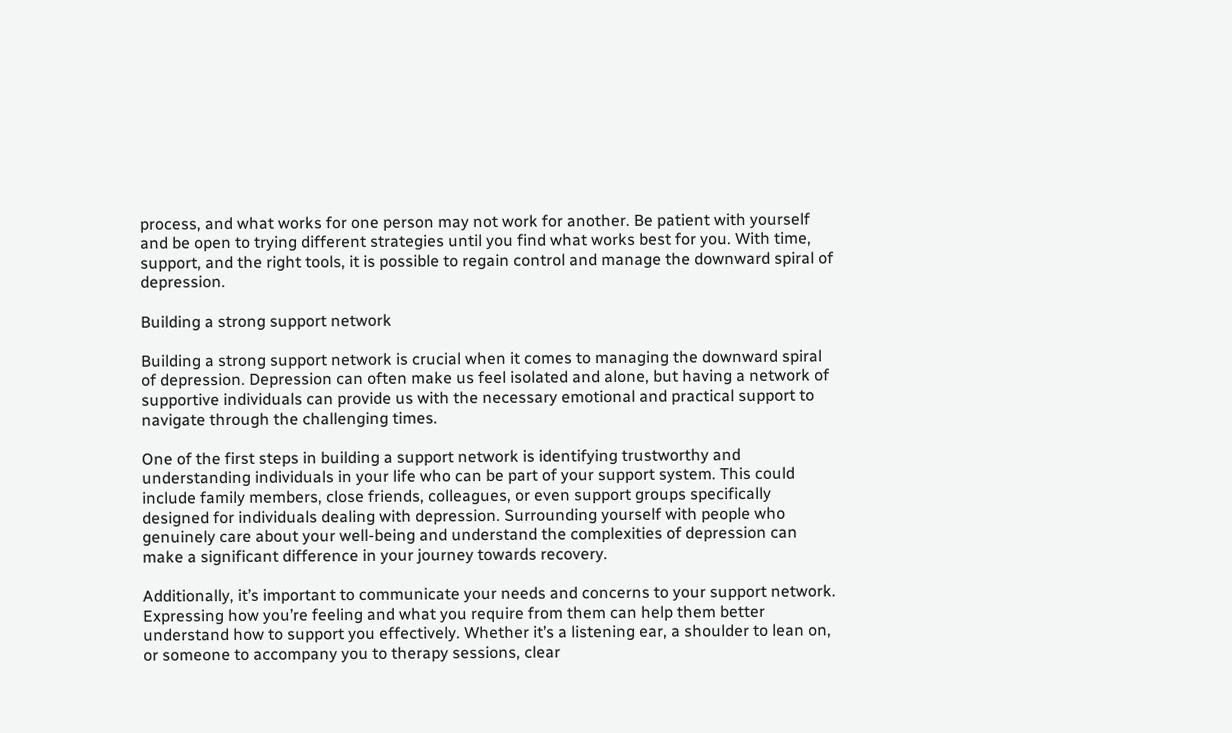process, and what works for one person may not work for another. Be patient with yourself and be open to trying different strategies until you find what works best for you. With time, support, and the right tools, it is possible to regain control and manage the downward spiral of depression.

Building a strong support network

Building a strong support network is crucial when it comes to managing the downward spiral of depression. Depression can often make us feel isolated and alone, but having a network of supportive individuals can provide us with the necessary emotional and practical support to navigate through the challenging times.

One of the first steps in building a support network is identifying trustworthy and understanding individuals in your life who can be part of your support system. This could include family members, close friends, colleagues, or even support groups specifically designed for individuals dealing with depression. Surrounding yourself with people who genuinely care about your well-being and understand the complexities of depression can make a significant difference in your journey towards recovery.

Additionally, it’s important to communicate your needs and concerns to your support network. Expressing how you’re feeling and what you require from them can help them better understand how to support you effectively. Whether it’s a listening ear, a shoulder to lean on, or someone to accompany you to therapy sessions, clear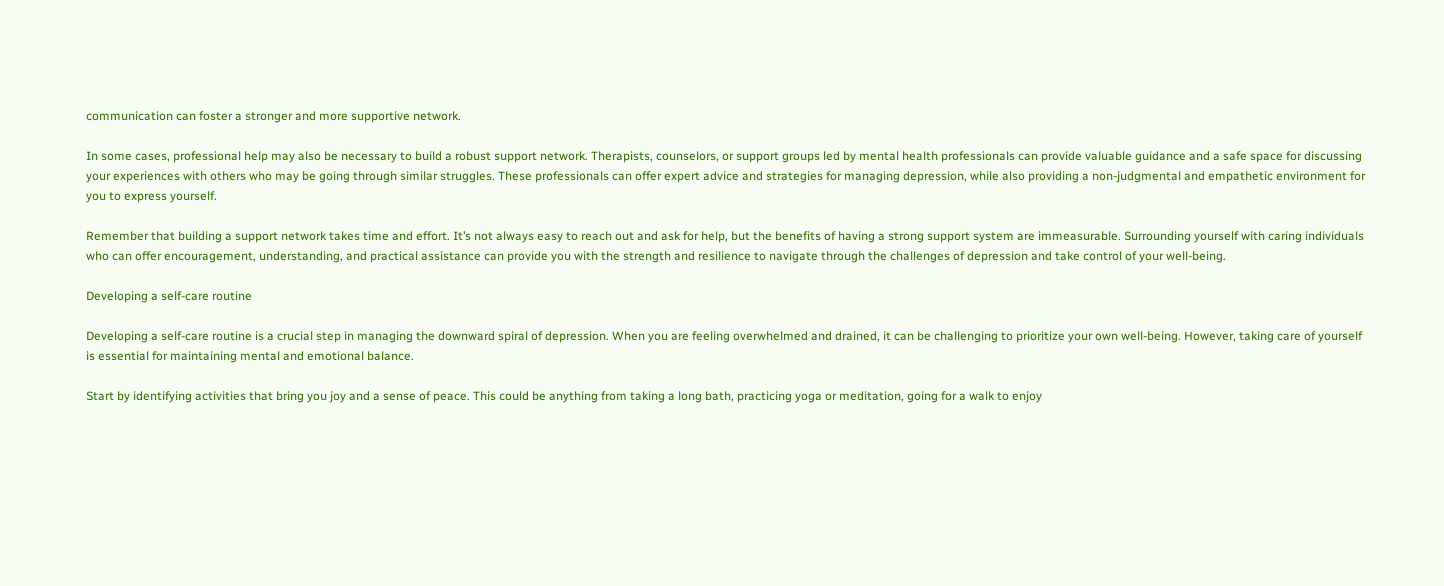communication can foster a stronger and more supportive network.

In some cases, professional help may also be necessary to build a robust support network. Therapists, counselors, or support groups led by mental health professionals can provide valuable guidance and a safe space for discussing your experiences with others who may be going through similar struggles. These professionals can offer expert advice and strategies for managing depression, while also providing a non-judgmental and empathetic environment for you to express yourself.

Remember that building a support network takes time and effort. It’s not always easy to reach out and ask for help, but the benefits of having a strong support system are immeasurable. Surrounding yourself with caring individuals who can offer encouragement, understanding, and practical assistance can provide you with the strength and resilience to navigate through the challenges of depression and take control of your well-being.

Developing a self-care routine

Developing a self-care routine is a crucial step in managing the downward spiral of depression. When you are feeling overwhelmed and drained, it can be challenging to prioritize your own well-being. However, taking care of yourself is essential for maintaining mental and emotional balance.

Start by identifying activities that bring you joy and a sense of peace. This could be anything from taking a long bath, practicing yoga or meditation, going for a walk to enjoy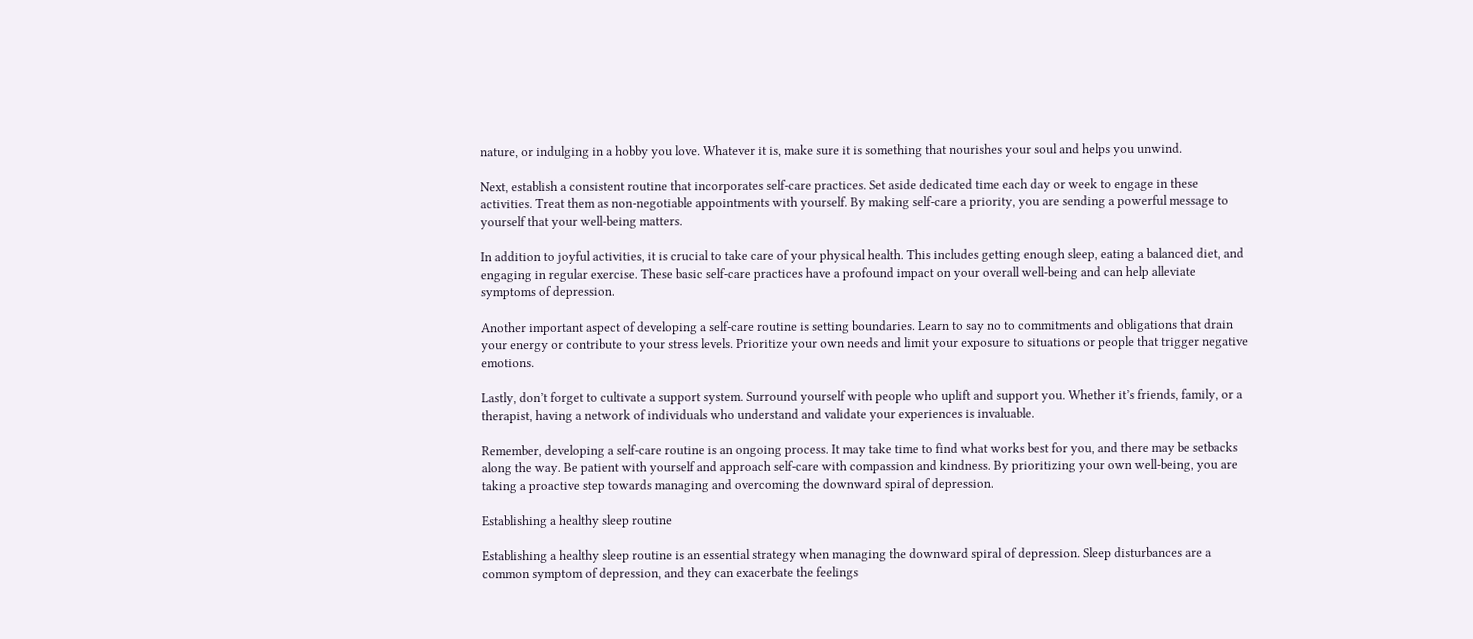nature, or indulging in a hobby you love. Whatever it is, make sure it is something that nourishes your soul and helps you unwind.

Next, establish a consistent routine that incorporates self-care practices. Set aside dedicated time each day or week to engage in these activities. Treat them as non-negotiable appointments with yourself. By making self-care a priority, you are sending a powerful message to yourself that your well-being matters.

In addition to joyful activities, it is crucial to take care of your physical health. This includes getting enough sleep, eating a balanced diet, and engaging in regular exercise. These basic self-care practices have a profound impact on your overall well-being and can help alleviate symptoms of depression.

Another important aspect of developing a self-care routine is setting boundaries. Learn to say no to commitments and obligations that drain your energy or contribute to your stress levels. Prioritize your own needs and limit your exposure to situations or people that trigger negative emotions.

Lastly, don’t forget to cultivate a support system. Surround yourself with people who uplift and support you. Whether it’s friends, family, or a therapist, having a network of individuals who understand and validate your experiences is invaluable.

Remember, developing a self-care routine is an ongoing process. It may take time to find what works best for you, and there may be setbacks along the way. Be patient with yourself and approach self-care with compassion and kindness. By prioritizing your own well-being, you are taking a proactive step towards managing and overcoming the downward spiral of depression.

Establishing a healthy sleep routine

Establishing a healthy sleep routine is an essential strategy when managing the downward spiral of depression. Sleep disturbances are a common symptom of depression, and they can exacerbate the feelings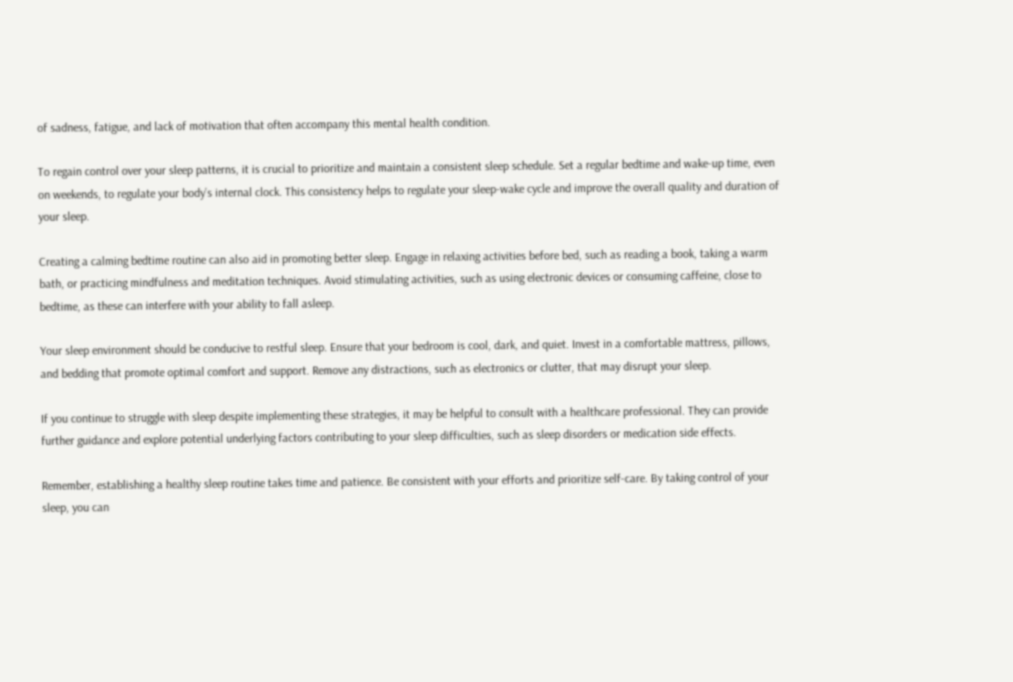of sadness, fatigue, and lack of motivation that often accompany this mental health condition.

To regain control over your sleep patterns, it is crucial to prioritize and maintain a consistent sleep schedule. Set a regular bedtime and wake-up time, even on weekends, to regulate your body’s internal clock. This consistency helps to regulate your sleep-wake cycle and improve the overall quality and duration of your sleep.

Creating a calming bedtime routine can also aid in promoting better sleep. Engage in relaxing activities before bed, such as reading a book, taking a warm bath, or practicing mindfulness and meditation techniques. Avoid stimulating activities, such as using electronic devices or consuming caffeine, close to bedtime, as these can interfere with your ability to fall asleep.

Your sleep environment should be conducive to restful sleep. Ensure that your bedroom is cool, dark, and quiet. Invest in a comfortable mattress, pillows, and bedding that promote optimal comfort and support. Remove any distractions, such as electronics or clutter, that may disrupt your sleep.

If you continue to struggle with sleep despite implementing these strategies, it may be helpful to consult with a healthcare professional. They can provide further guidance and explore potential underlying factors contributing to your sleep difficulties, such as sleep disorders or medication side effects.

Remember, establishing a healthy sleep routine takes time and patience. Be consistent with your efforts and prioritize self-care. By taking control of your sleep, you can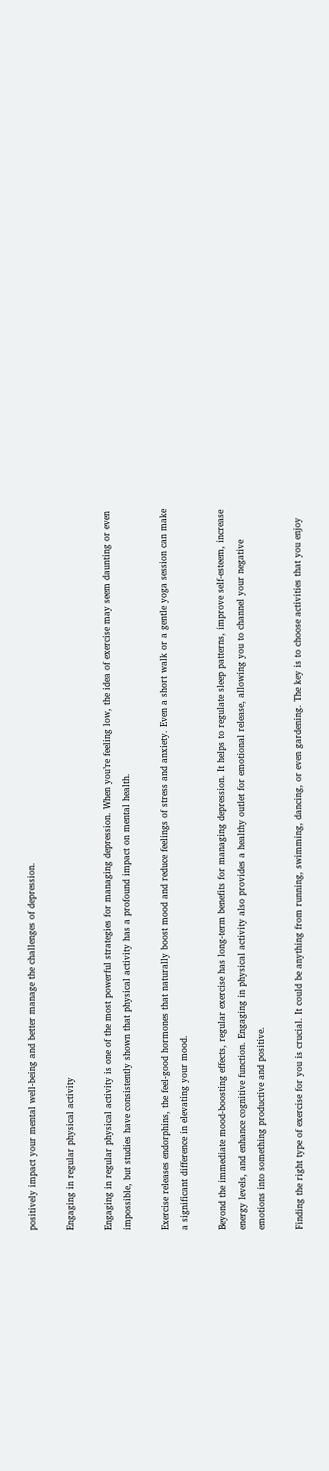positively impact your mental well-being and better manage the challenges of depression.

Engaging in regular physical activity

Engaging in regular physical activity is one of the most powerful strategies for managing depression. When you’re feeling low, the idea of exercise may seem daunting or even impossible, but studies have consistently shown that physical activity has a profound impact on mental health.

Exercise releases endorphins, the feel-good hormones that naturally boost mood and reduce feelings of stress and anxiety. Even a short walk or a gentle yoga session can make a significant difference in elevating your mood.

Beyond the immediate mood-boosting effects, regular exercise has long-term benefits for managing depression. It helps to regulate sleep patterns, improve self-esteem, increase energy levels, and enhance cognitive function. Engaging in physical activity also provides a healthy outlet for emotional release, allowing you to channel your negative emotions into something productive and positive.

Finding the right type of exercise for you is crucial. It could be anything from running, swimming, dancing, or even gardening. The key is to choose activities that you enjoy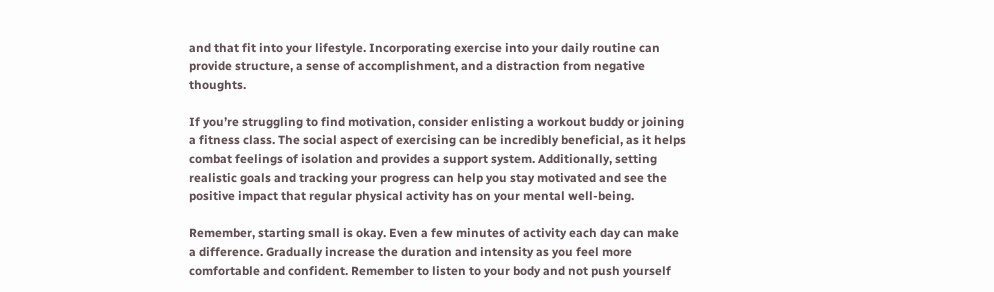and that fit into your lifestyle. Incorporating exercise into your daily routine can provide structure, a sense of accomplishment, and a distraction from negative thoughts.

If you’re struggling to find motivation, consider enlisting a workout buddy or joining a fitness class. The social aspect of exercising can be incredibly beneficial, as it helps combat feelings of isolation and provides a support system. Additionally, setting realistic goals and tracking your progress can help you stay motivated and see the positive impact that regular physical activity has on your mental well-being.

Remember, starting small is okay. Even a few minutes of activity each day can make a difference. Gradually increase the duration and intensity as you feel more comfortable and confident. Remember to listen to your body and not push yourself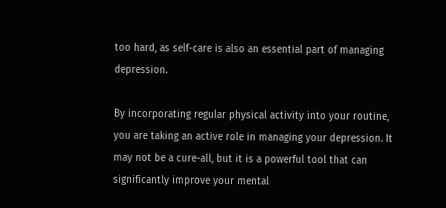too hard, as self-care is also an essential part of managing depression.

By incorporating regular physical activity into your routine, you are taking an active role in managing your depression. It may not be a cure-all, but it is a powerful tool that can significantly improve your mental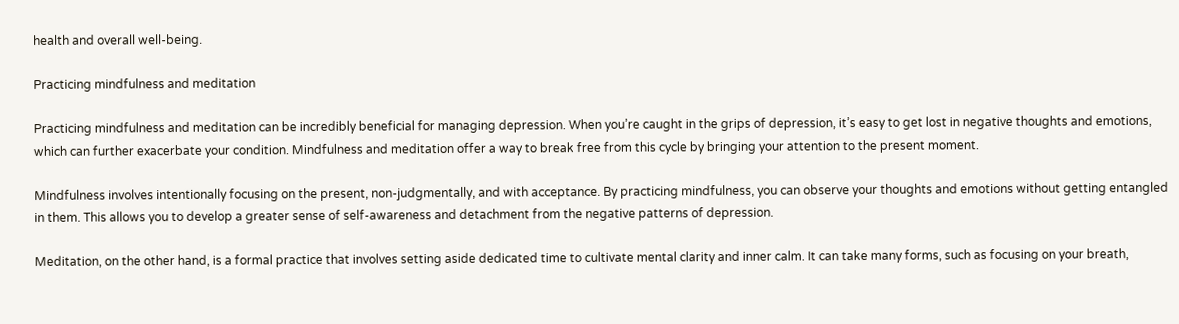health and overall well-being.

Practicing mindfulness and meditation

Practicing mindfulness and meditation can be incredibly beneficial for managing depression. When you’re caught in the grips of depression, it’s easy to get lost in negative thoughts and emotions, which can further exacerbate your condition. Mindfulness and meditation offer a way to break free from this cycle by bringing your attention to the present moment.

Mindfulness involves intentionally focusing on the present, non-judgmentally, and with acceptance. By practicing mindfulness, you can observe your thoughts and emotions without getting entangled in them. This allows you to develop a greater sense of self-awareness and detachment from the negative patterns of depression.

Meditation, on the other hand, is a formal practice that involves setting aside dedicated time to cultivate mental clarity and inner calm. It can take many forms, such as focusing on your breath,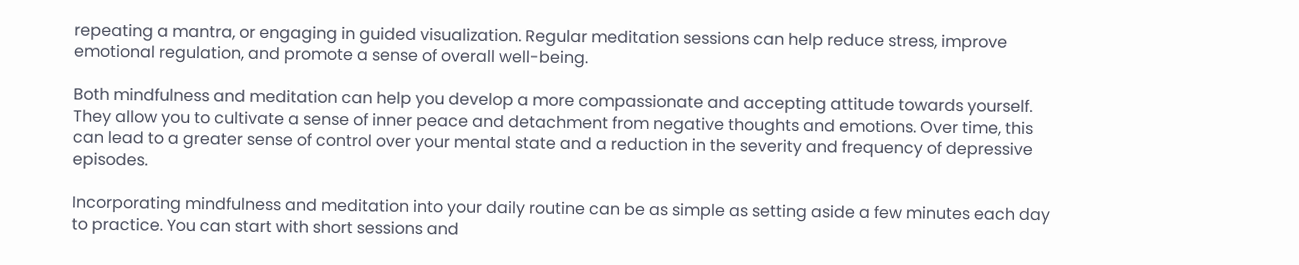repeating a mantra, or engaging in guided visualization. Regular meditation sessions can help reduce stress, improve emotional regulation, and promote a sense of overall well-being.

Both mindfulness and meditation can help you develop a more compassionate and accepting attitude towards yourself. They allow you to cultivate a sense of inner peace and detachment from negative thoughts and emotions. Over time, this can lead to a greater sense of control over your mental state and a reduction in the severity and frequency of depressive episodes.

Incorporating mindfulness and meditation into your daily routine can be as simple as setting aside a few minutes each day to practice. You can start with short sessions and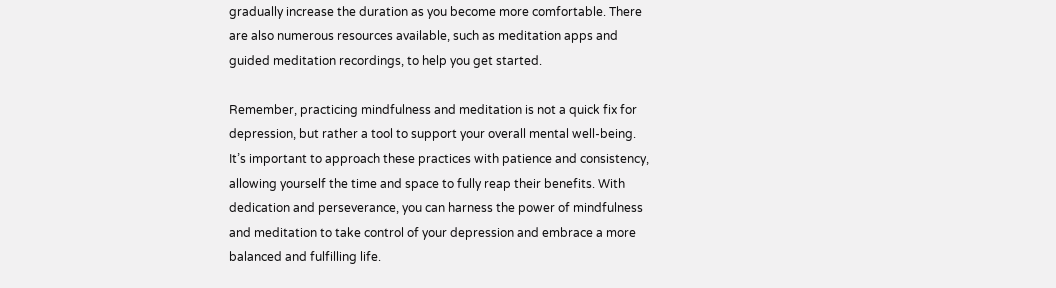gradually increase the duration as you become more comfortable. There are also numerous resources available, such as meditation apps and guided meditation recordings, to help you get started.

Remember, practicing mindfulness and meditation is not a quick fix for depression, but rather a tool to support your overall mental well-being. It’s important to approach these practices with patience and consistency, allowing yourself the time and space to fully reap their benefits. With dedication and perseverance, you can harness the power of mindfulness and meditation to take control of your depression and embrace a more balanced and fulfilling life.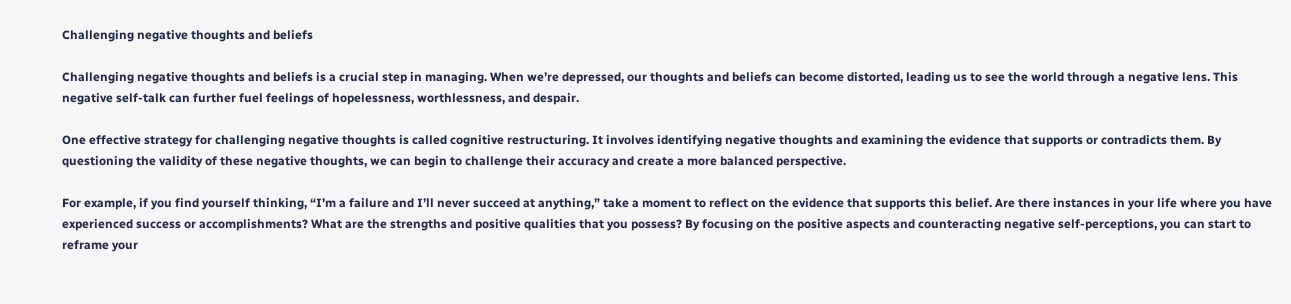Challenging negative thoughts and beliefs

Challenging negative thoughts and beliefs is a crucial step in managing. When we’re depressed, our thoughts and beliefs can become distorted, leading us to see the world through a negative lens. This negative self-talk can further fuel feelings of hopelessness, worthlessness, and despair.

One effective strategy for challenging negative thoughts is called cognitive restructuring. It involves identifying negative thoughts and examining the evidence that supports or contradicts them. By questioning the validity of these negative thoughts, we can begin to challenge their accuracy and create a more balanced perspective.

For example, if you find yourself thinking, “I’m a failure and I’ll never succeed at anything,” take a moment to reflect on the evidence that supports this belief. Are there instances in your life where you have experienced success or accomplishments? What are the strengths and positive qualities that you possess? By focusing on the positive aspects and counteracting negative self-perceptions, you can start to reframe your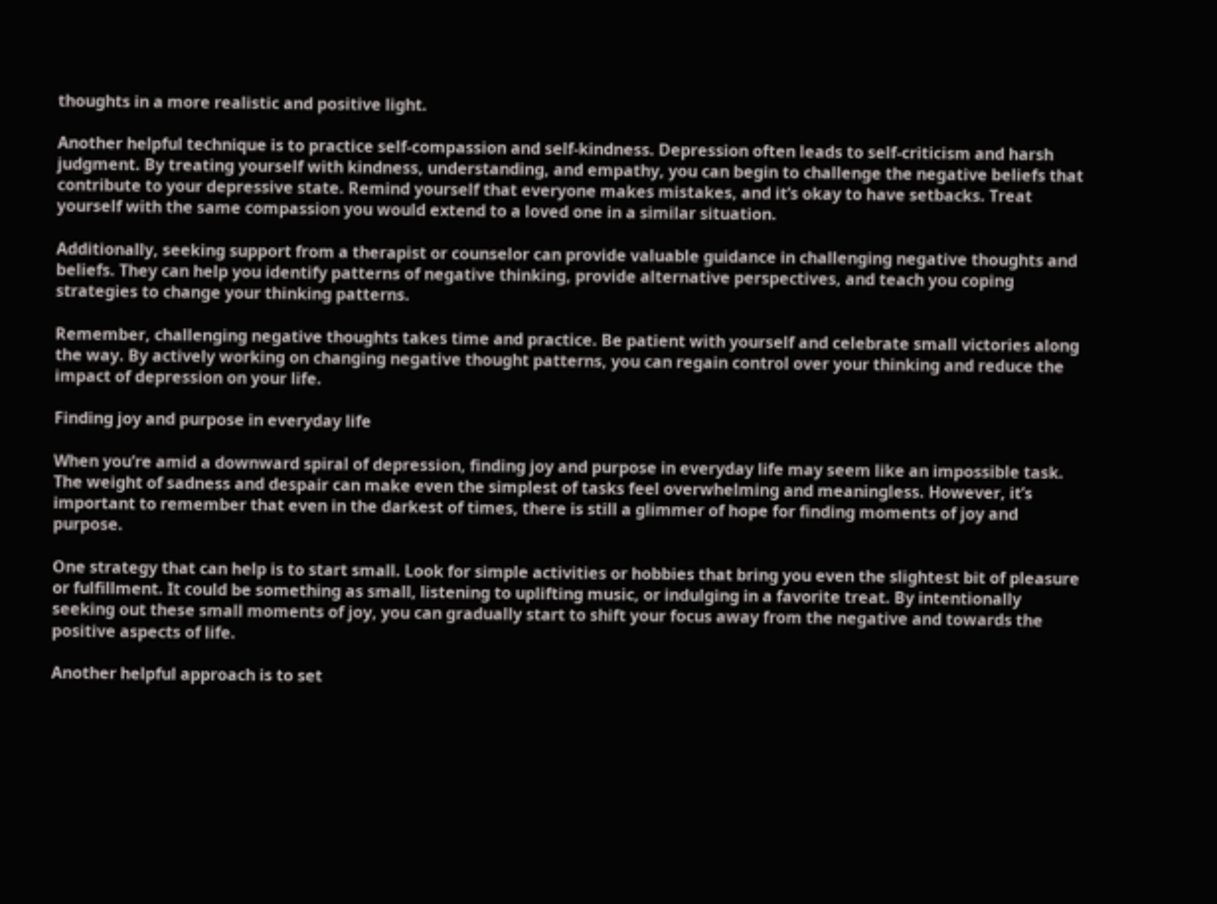thoughts in a more realistic and positive light.

Another helpful technique is to practice self-compassion and self-kindness. Depression often leads to self-criticism and harsh judgment. By treating yourself with kindness, understanding, and empathy, you can begin to challenge the negative beliefs that contribute to your depressive state. Remind yourself that everyone makes mistakes, and it’s okay to have setbacks. Treat yourself with the same compassion you would extend to a loved one in a similar situation.

Additionally, seeking support from a therapist or counselor can provide valuable guidance in challenging negative thoughts and beliefs. They can help you identify patterns of negative thinking, provide alternative perspectives, and teach you coping strategies to change your thinking patterns.

Remember, challenging negative thoughts takes time and practice. Be patient with yourself and celebrate small victories along the way. By actively working on changing negative thought patterns, you can regain control over your thinking and reduce the impact of depression on your life.

Finding joy and purpose in everyday life

When you’re amid a downward spiral of depression, finding joy and purpose in everyday life may seem like an impossible task. The weight of sadness and despair can make even the simplest of tasks feel overwhelming and meaningless. However, it’s important to remember that even in the darkest of times, there is still a glimmer of hope for finding moments of joy and purpose.

One strategy that can help is to start small. Look for simple activities or hobbies that bring you even the slightest bit of pleasure or fulfillment. It could be something as small, listening to uplifting music, or indulging in a favorite treat. By intentionally seeking out these small moments of joy, you can gradually start to shift your focus away from the negative and towards the positive aspects of life.

Another helpful approach is to set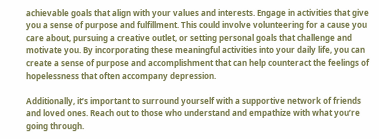achievable goals that align with your values and interests. Engage in activities that give you a sense of purpose and fulfillment. This could involve volunteering for a cause you care about, pursuing a creative outlet, or setting personal goals that challenge and motivate you. By incorporating these meaningful activities into your daily life, you can create a sense of purpose and accomplishment that can help counteract the feelings of hopelessness that often accompany depression.

Additionally, it’s important to surround yourself with a supportive network of friends and loved ones. Reach out to those who understand and empathize with what you’re going through.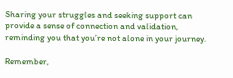Sharing your struggles and seeking support can provide a sense of connection and validation, reminding you that you’re not alone in your journey.

Remember,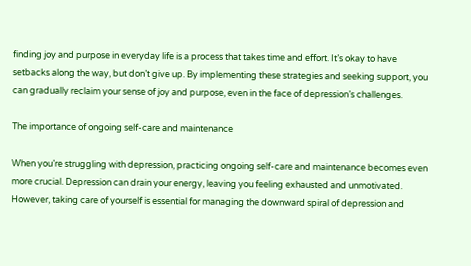finding joy and purpose in everyday life is a process that takes time and effort. It’s okay to have setbacks along the way, but don’t give up. By implementing these strategies and seeking support, you can gradually reclaim your sense of joy and purpose, even in the face of depression’s challenges.

The importance of ongoing self-care and maintenance

When you’re struggling with depression, practicing ongoing self-care and maintenance becomes even more crucial. Depression can drain your energy, leaving you feeling exhausted and unmotivated. However, taking care of yourself is essential for managing the downward spiral of depression and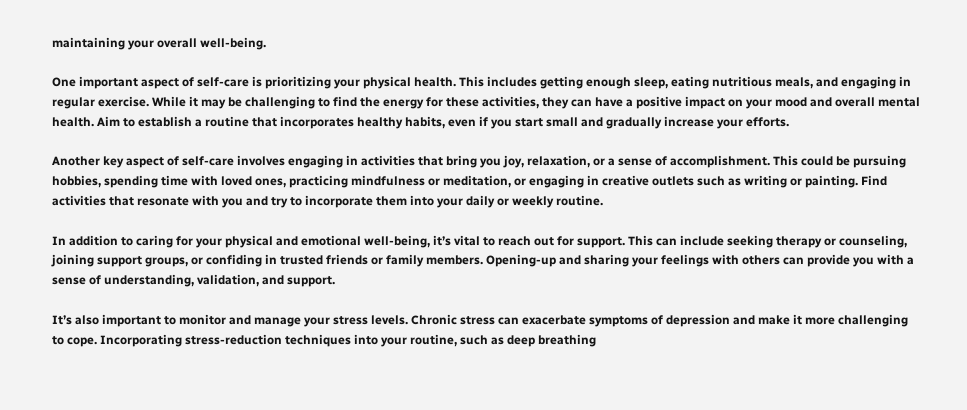maintaining your overall well-being.

One important aspect of self-care is prioritizing your physical health. This includes getting enough sleep, eating nutritious meals, and engaging in regular exercise. While it may be challenging to find the energy for these activities, they can have a positive impact on your mood and overall mental health. Aim to establish a routine that incorporates healthy habits, even if you start small and gradually increase your efforts.

Another key aspect of self-care involves engaging in activities that bring you joy, relaxation, or a sense of accomplishment. This could be pursuing hobbies, spending time with loved ones, practicing mindfulness or meditation, or engaging in creative outlets such as writing or painting. Find activities that resonate with you and try to incorporate them into your daily or weekly routine.

In addition to caring for your physical and emotional well-being, it’s vital to reach out for support. This can include seeking therapy or counseling, joining support groups, or confiding in trusted friends or family members. Opening-up and sharing your feelings with others can provide you with a sense of understanding, validation, and support.

It’s also important to monitor and manage your stress levels. Chronic stress can exacerbate symptoms of depression and make it more challenging to cope. Incorporating stress-reduction techniques into your routine, such as deep breathing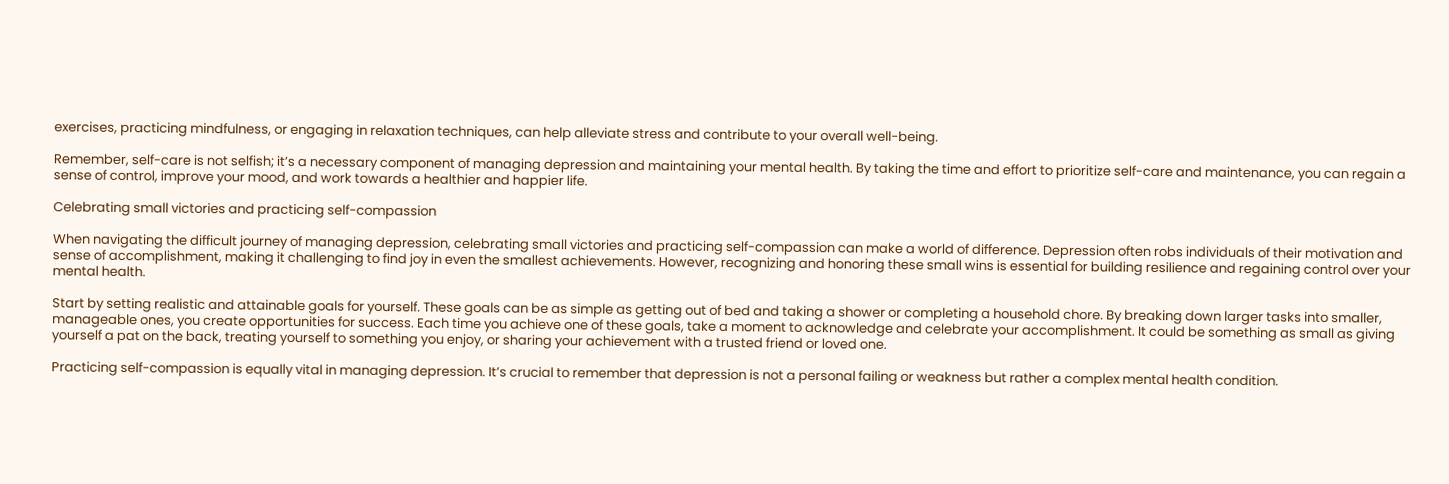exercises, practicing mindfulness, or engaging in relaxation techniques, can help alleviate stress and contribute to your overall well-being.

Remember, self-care is not selfish; it’s a necessary component of managing depression and maintaining your mental health. By taking the time and effort to prioritize self-care and maintenance, you can regain a sense of control, improve your mood, and work towards a healthier and happier life.

Celebrating small victories and practicing self-compassion

When navigating the difficult journey of managing depression, celebrating small victories and practicing self-compassion can make a world of difference. Depression often robs individuals of their motivation and sense of accomplishment, making it challenging to find joy in even the smallest achievements. However, recognizing and honoring these small wins is essential for building resilience and regaining control over your mental health.

Start by setting realistic and attainable goals for yourself. These goals can be as simple as getting out of bed and taking a shower or completing a household chore. By breaking down larger tasks into smaller, manageable ones, you create opportunities for success. Each time you achieve one of these goals, take a moment to acknowledge and celebrate your accomplishment. It could be something as small as giving yourself a pat on the back, treating yourself to something you enjoy, or sharing your achievement with a trusted friend or loved one.

Practicing self-compassion is equally vital in managing depression. It’s crucial to remember that depression is not a personal failing or weakness but rather a complex mental health condition.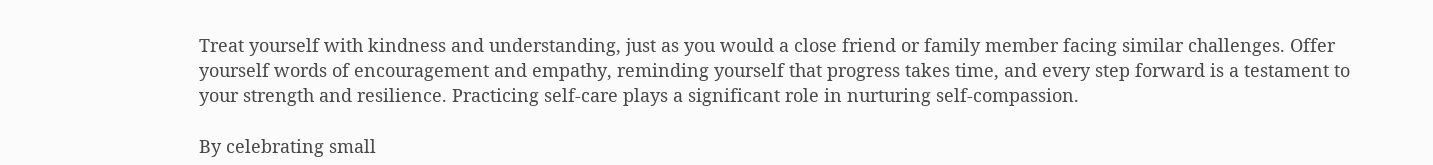Treat yourself with kindness and understanding, just as you would a close friend or family member facing similar challenges. Offer yourself words of encouragement and empathy, reminding yourself that progress takes time, and every step forward is a testament to your strength and resilience. Practicing self-care plays a significant role in nurturing self-compassion.

By celebrating small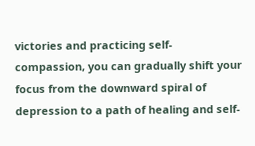victories and practicing self-compassion, you can gradually shift your focus from the downward spiral of depression to a path of healing and self-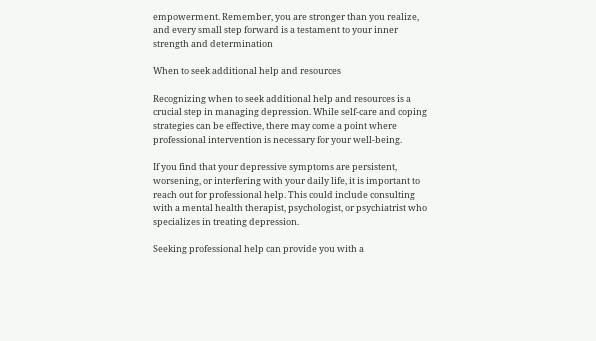empowerment. Remember, you are stronger than you realize, and every small step forward is a testament to your inner strength and determination

When to seek additional help and resources

Recognizing when to seek additional help and resources is a crucial step in managing depression. While self-care and coping strategies can be effective, there may come a point where professional intervention is necessary for your well-being.

If you find that your depressive symptoms are persistent, worsening, or interfering with your daily life, it is important to reach out for professional help. This could include consulting with a mental health therapist, psychologist, or psychiatrist who specializes in treating depression.

Seeking professional help can provide you with a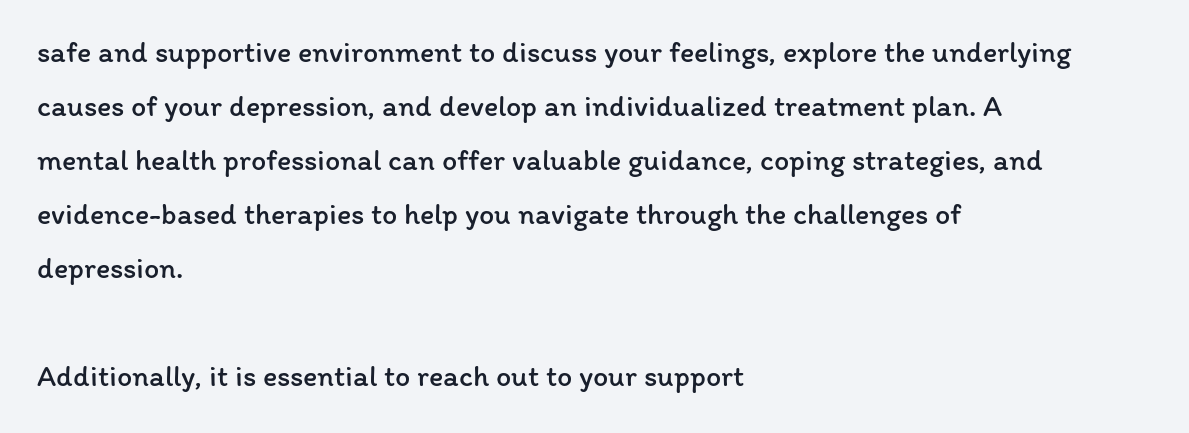safe and supportive environment to discuss your feelings, explore the underlying causes of your depression, and develop an individualized treatment plan. A mental health professional can offer valuable guidance, coping strategies, and evidence-based therapies to help you navigate through the challenges of depression.

Additionally, it is essential to reach out to your support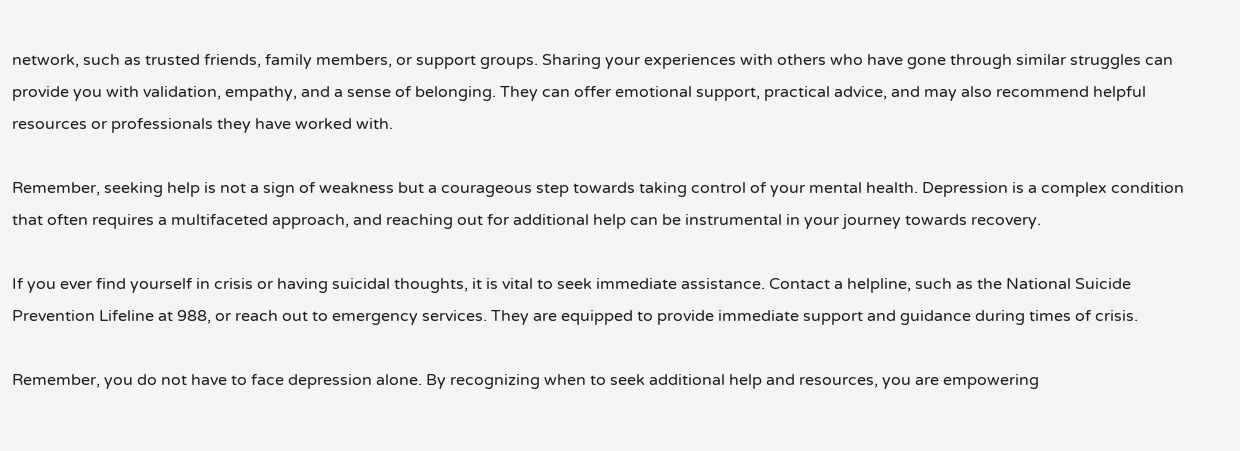network, such as trusted friends, family members, or support groups. Sharing your experiences with others who have gone through similar struggles can provide you with validation, empathy, and a sense of belonging. They can offer emotional support, practical advice, and may also recommend helpful resources or professionals they have worked with.

Remember, seeking help is not a sign of weakness but a courageous step towards taking control of your mental health. Depression is a complex condition that often requires a multifaceted approach, and reaching out for additional help can be instrumental in your journey towards recovery.

If you ever find yourself in crisis or having suicidal thoughts, it is vital to seek immediate assistance. Contact a helpline, such as the National Suicide Prevention Lifeline at 988, or reach out to emergency services. They are equipped to provide immediate support and guidance during times of crisis.

Remember, you do not have to face depression alone. By recognizing when to seek additional help and resources, you are empowering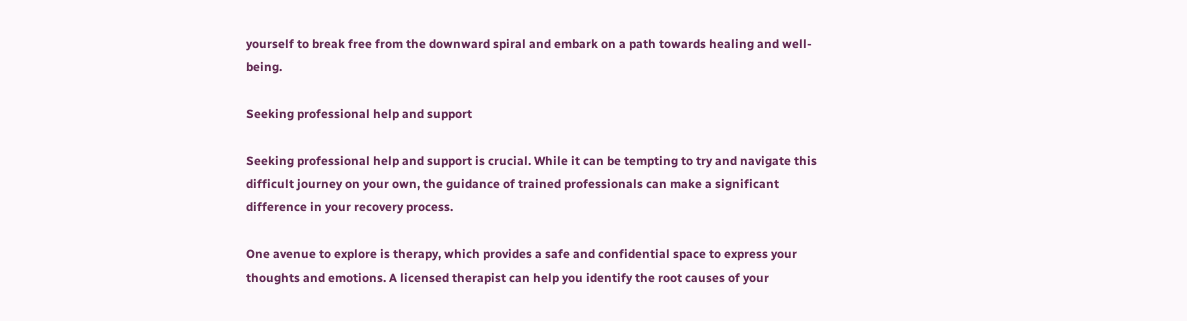yourself to break free from the downward spiral and embark on a path towards healing and well-being.

Seeking professional help and support

Seeking professional help and support is crucial. While it can be tempting to try and navigate this difficult journey on your own, the guidance of trained professionals can make a significant difference in your recovery process.

One avenue to explore is therapy, which provides a safe and confidential space to express your thoughts and emotions. A licensed therapist can help you identify the root causes of your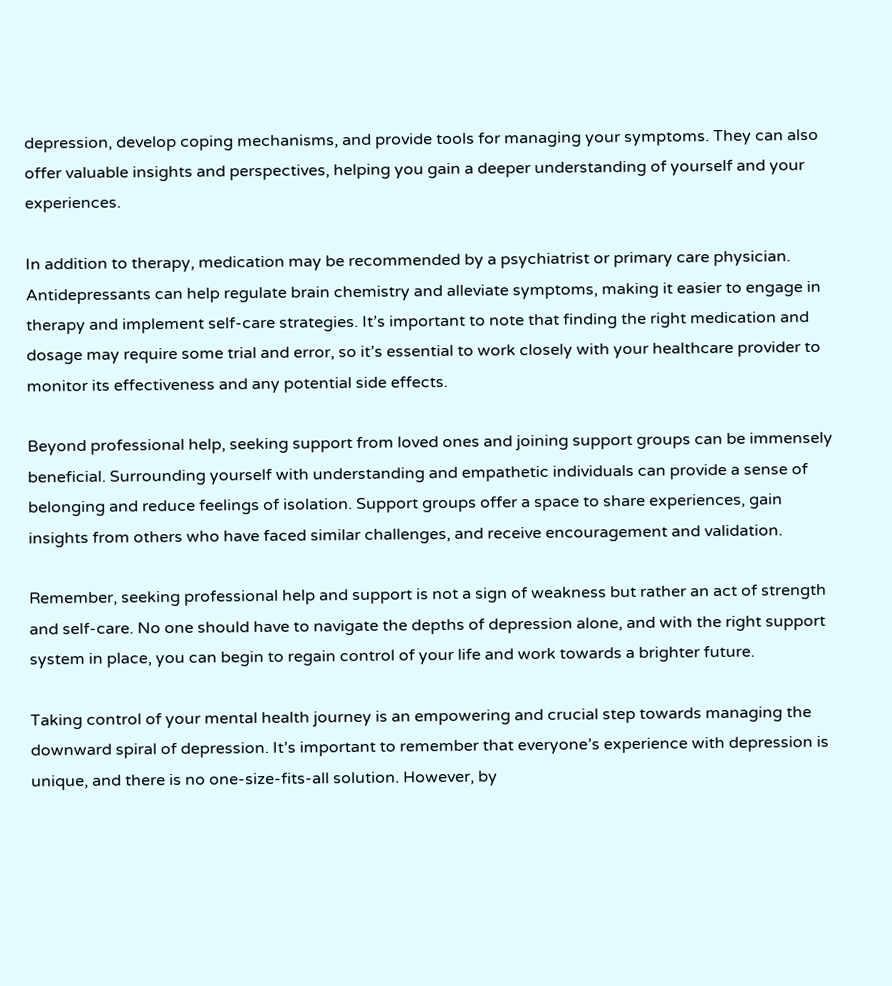depression, develop coping mechanisms, and provide tools for managing your symptoms. They can also offer valuable insights and perspectives, helping you gain a deeper understanding of yourself and your experiences.

In addition to therapy, medication may be recommended by a psychiatrist or primary care physician. Antidepressants can help regulate brain chemistry and alleviate symptoms, making it easier to engage in therapy and implement self-care strategies. It’s important to note that finding the right medication and dosage may require some trial and error, so it’s essential to work closely with your healthcare provider to monitor its effectiveness and any potential side effects.

Beyond professional help, seeking support from loved ones and joining support groups can be immensely beneficial. Surrounding yourself with understanding and empathetic individuals can provide a sense of belonging and reduce feelings of isolation. Support groups offer a space to share experiences, gain insights from others who have faced similar challenges, and receive encouragement and validation.

Remember, seeking professional help and support is not a sign of weakness but rather an act of strength and self-care. No one should have to navigate the depths of depression alone, and with the right support system in place, you can begin to regain control of your life and work towards a brighter future.

Taking control of your mental health journey is an empowering and crucial step towards managing the downward spiral of depression. It’s important to remember that everyone’s experience with depression is unique, and there is no one-size-fits-all solution. However, by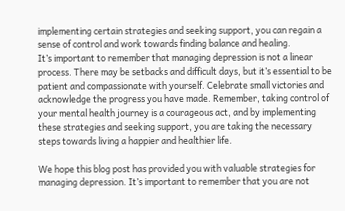implementing certain strategies and seeking support, you can regain a sense of control and work towards finding balance and healing.
It’s important to remember that managing depression is not a linear process. There may be setbacks and difficult days, but it’s essential to be patient and compassionate with yourself. Celebrate small victories and acknowledge the progress you have made. Remember, taking control of your mental health journey is a courageous act, and by implementing these strategies and seeking support, you are taking the necessary steps towards living a happier and healthier life.

We hope this blog post has provided you with valuable strategies for managing depression. It’s important to remember that you are not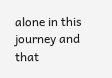alone in this journey and that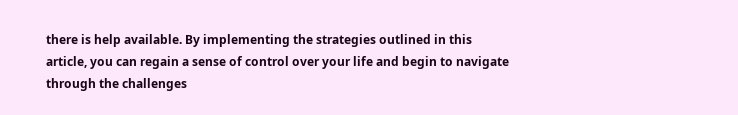there is help available. By implementing the strategies outlined in this article, you can regain a sense of control over your life and begin to navigate through the challenges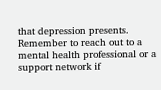that depression presents. Remember to reach out to a mental health professional or a support network if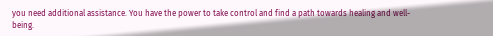you need additional assistance. You have the power to take control and find a path towards healing and well-being.